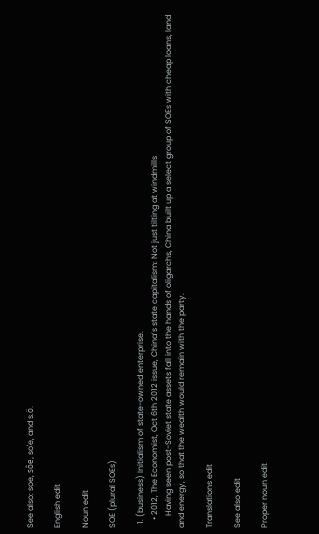See also: soe, sôe, so'e, and s.ö.

English edit

Noun edit

SOE (plural SOEs)

  1. (business) Initialism of state-owned enterprise.
    • 2012, The Economist, Oct 6th 2012 issue, China’s state capitalism: Not just tilting at windmills
      Having seen post-Soviet state assets fall into the hands of oligarchs, China built up a select group of SOEs with cheap loans, land and energy, so that the wealth would remain with the party.

Translations edit

See also edit

Proper noun edit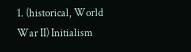1. (historical, World War II) Initialism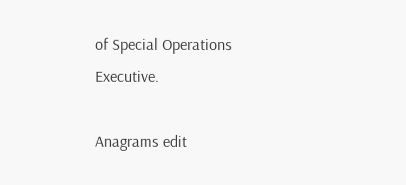of Special Operations Executive.

Anagrams edit